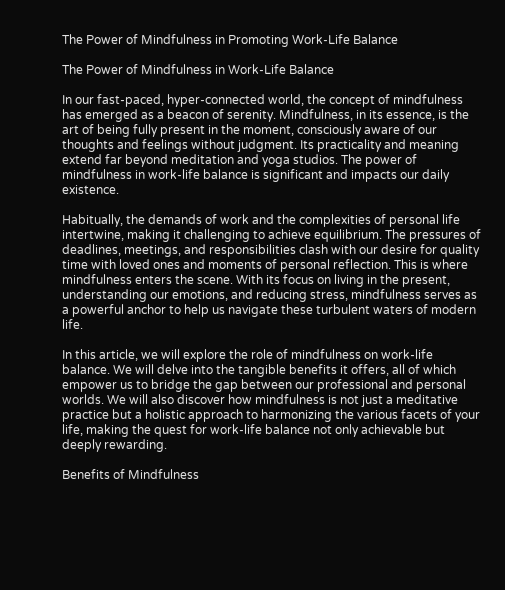The Power of Mindfulness in Promoting Work-Life Balance

The Power of Mindfulness in Work-Life Balance

In our fast-paced, hyper-connected world, the concept of mindfulness has emerged as a beacon of serenity. Mindfulness, in its essence, is the art of being fully present in the moment, consciously aware of our thoughts and feelings without judgment. Its practicality and meaning extend far beyond meditation and yoga studios. The power of mindfulness in work-life balance is significant and impacts our daily existence.

Habitually, the demands of work and the complexities of personal life intertwine, making it challenging to achieve equilibrium. The pressures of deadlines, meetings, and responsibilities clash with our desire for quality time with loved ones and moments of personal reflection. This is where mindfulness enters the scene. With its focus on living in the present, understanding our emotions, and reducing stress, mindfulness serves as a powerful anchor to help us navigate these turbulent waters of modern life.

In this article, we will explore the role of mindfulness on work-life balance. We will delve into the tangible benefits it offers, all of which empower us to bridge the gap between our professional and personal worlds. We will also discover how mindfulness is not just a meditative practice but a holistic approach to harmonizing the various facets of your life, making the quest for work-life balance not only achievable but deeply rewarding.

Benefits of Mindfulness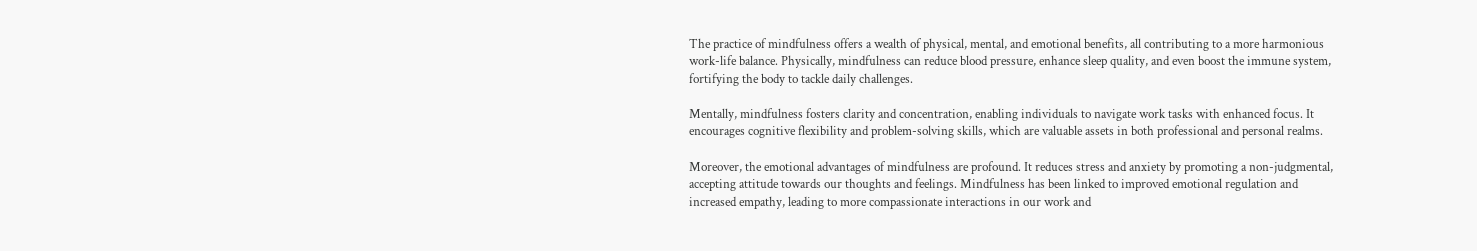The practice of mindfulness offers a wealth of physical, mental, and emotional benefits, all contributing to a more harmonious work-life balance. Physically, mindfulness can reduce blood pressure, enhance sleep quality, and even boost the immune system, fortifying the body to tackle daily challenges.

Mentally, mindfulness fosters clarity and concentration, enabling individuals to navigate work tasks with enhanced focus. It encourages cognitive flexibility and problem-solving skills, which are valuable assets in both professional and personal realms.

Moreover, the emotional advantages of mindfulness are profound. It reduces stress and anxiety by promoting a non-judgmental, accepting attitude towards our thoughts and feelings. Mindfulness has been linked to improved emotional regulation and increased empathy, leading to more compassionate interactions in our work and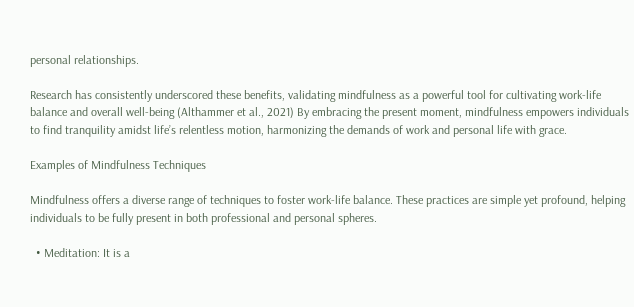personal relationships.

Research has consistently underscored these benefits, validating mindfulness as a powerful tool for cultivating work-life balance and overall well-being (Althammer et al., 2021) By embracing the present moment, mindfulness empowers individuals to find tranquility amidst life’s relentless motion, harmonizing the demands of work and personal life with grace.

Examples of Mindfulness Techniques

Mindfulness offers a diverse range of techniques to foster work-life balance. These practices are simple yet profound, helping individuals to be fully present in both professional and personal spheres.

  • Meditation: It is a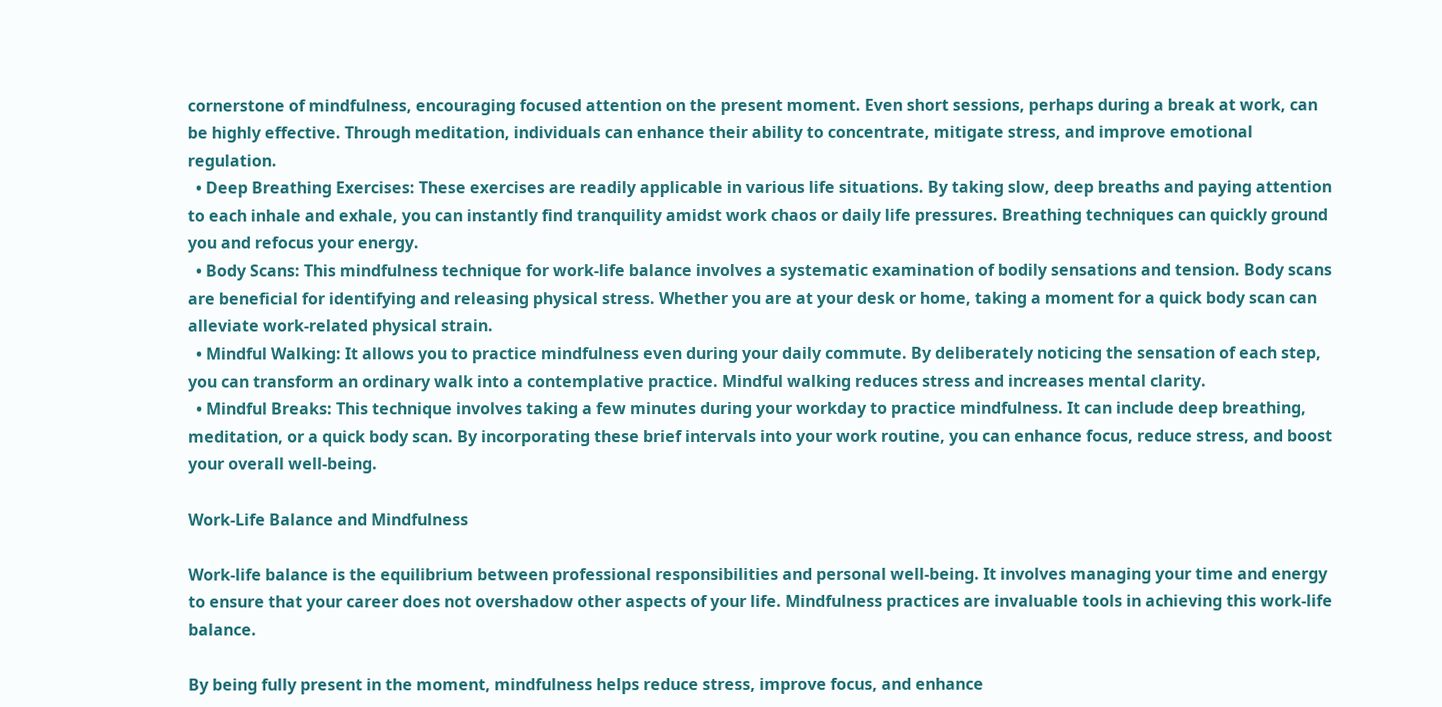cornerstone of mindfulness, encouraging focused attention on the present moment. Even short sessions, perhaps during a break at work, can be highly effective. Through meditation, individuals can enhance their ability to concentrate, mitigate stress, and improve emotional regulation.
  • Deep Breathing Exercises: These exercises are readily applicable in various life situations. By taking slow, deep breaths and paying attention to each inhale and exhale, you can instantly find tranquility amidst work chaos or daily life pressures. Breathing techniques can quickly ground you and refocus your energy.
  • Body Scans: This mindfulness technique for work-life balance involves a systematic examination of bodily sensations and tension. Body scans are beneficial for identifying and releasing physical stress. Whether you are at your desk or home, taking a moment for a quick body scan can alleviate work-related physical strain.
  • Mindful Walking: It allows you to practice mindfulness even during your daily commute. By deliberately noticing the sensation of each step, you can transform an ordinary walk into a contemplative practice. Mindful walking reduces stress and increases mental clarity.
  • Mindful Breaks: This technique involves taking a few minutes during your workday to practice mindfulness. It can include deep breathing, meditation, or a quick body scan. By incorporating these brief intervals into your work routine, you can enhance focus, reduce stress, and boost your overall well-being.

Work-Life Balance and Mindfulness

Work-life balance is the equilibrium between professional responsibilities and personal well-being. It involves managing your time and energy to ensure that your career does not overshadow other aspects of your life. Mindfulness practices are invaluable tools in achieving this work-life balance.

By being fully present in the moment, mindfulness helps reduce stress, improve focus, and enhance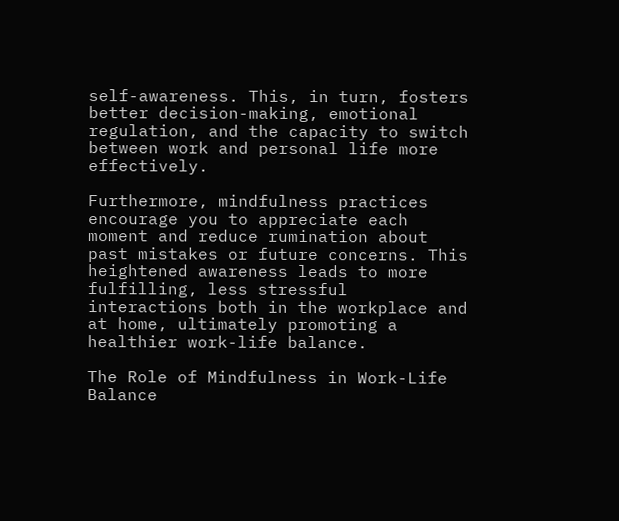self-awareness. This, in turn, fosters better decision-making, emotional regulation, and the capacity to switch between work and personal life more effectively.

Furthermore, mindfulness practices encourage you to appreciate each moment and reduce rumination about past mistakes or future concerns. This heightened awareness leads to more fulfilling, less stressful interactions both in the workplace and at home, ultimately promoting a healthier work-life balance.

The Role of Mindfulness in Work-Life Balance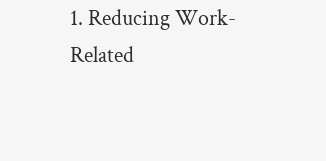1. Reducing Work-Related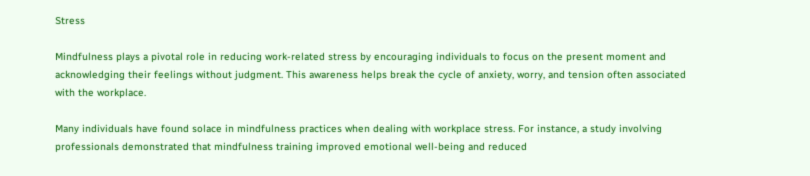Stress

Mindfulness plays a pivotal role in reducing work-related stress by encouraging individuals to focus on the present moment and acknowledging their feelings without judgment. This awareness helps break the cycle of anxiety, worry, and tension often associated with the workplace.

Many individuals have found solace in mindfulness practices when dealing with workplace stress. For instance, a study involving professionals demonstrated that mindfulness training improved emotional well-being and reduced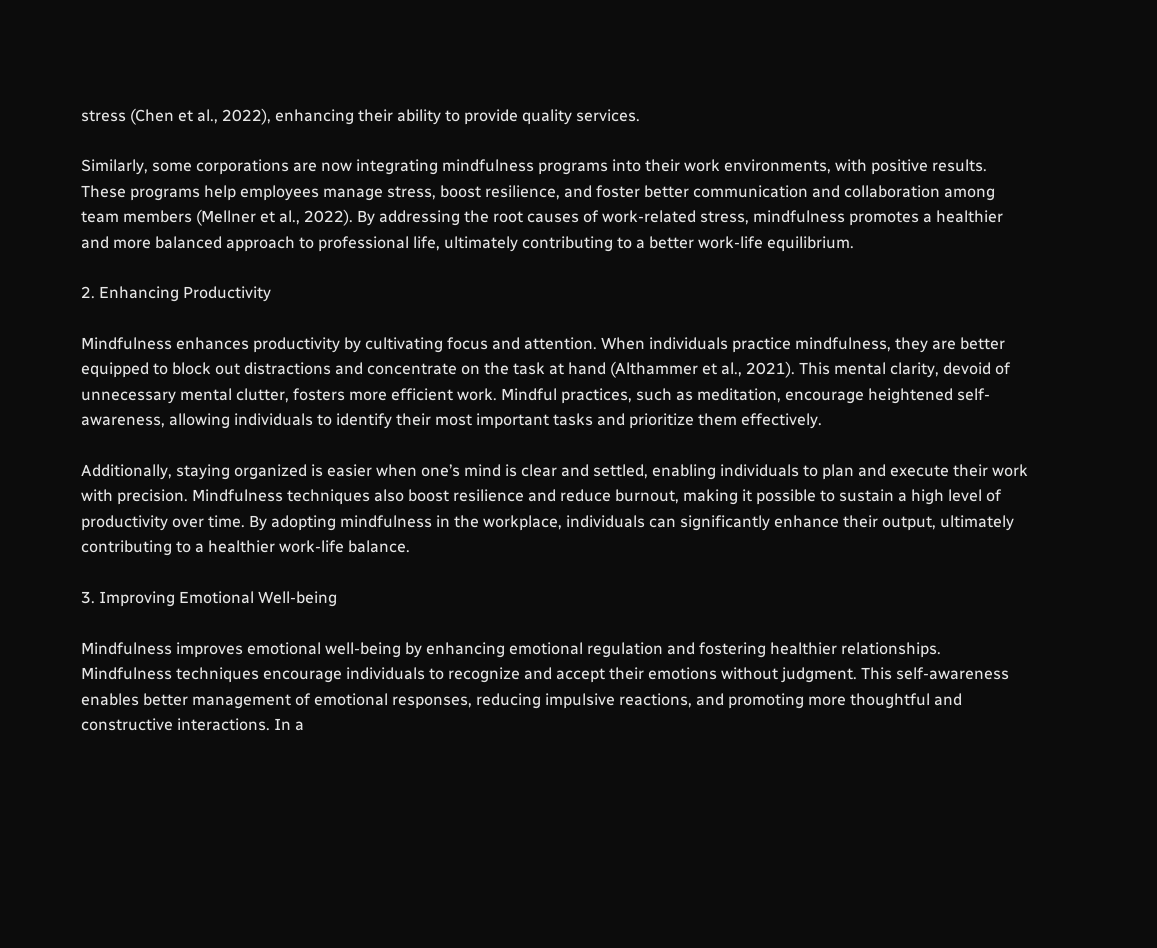stress (Chen et al., 2022), enhancing their ability to provide quality services.

Similarly, some corporations are now integrating mindfulness programs into their work environments, with positive results. These programs help employees manage stress, boost resilience, and foster better communication and collaboration among team members (Mellner et al., 2022). By addressing the root causes of work-related stress, mindfulness promotes a healthier and more balanced approach to professional life, ultimately contributing to a better work-life equilibrium.

2. Enhancing Productivity

Mindfulness enhances productivity by cultivating focus and attention. When individuals practice mindfulness, they are better equipped to block out distractions and concentrate on the task at hand (Althammer et al., 2021). This mental clarity, devoid of unnecessary mental clutter, fosters more efficient work. Mindful practices, such as meditation, encourage heightened self-awareness, allowing individuals to identify their most important tasks and prioritize them effectively.

Additionally, staying organized is easier when one’s mind is clear and settled, enabling individuals to plan and execute their work with precision. Mindfulness techniques also boost resilience and reduce burnout, making it possible to sustain a high level of productivity over time. By adopting mindfulness in the workplace, individuals can significantly enhance their output, ultimately contributing to a healthier work-life balance.

3. Improving Emotional Well-being

Mindfulness improves emotional well-being by enhancing emotional regulation and fostering healthier relationships. Mindfulness techniques encourage individuals to recognize and accept their emotions without judgment. This self-awareness enables better management of emotional responses, reducing impulsive reactions, and promoting more thoughtful and constructive interactions. In a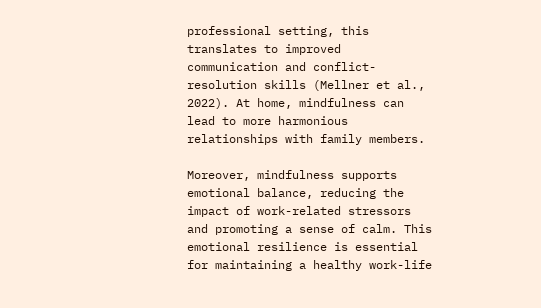professional setting, this translates to improved communication and conflict-resolution skills (Mellner et al., 2022). At home, mindfulness can lead to more harmonious relationships with family members.

Moreover, mindfulness supports emotional balance, reducing the impact of work-related stressors and promoting a sense of calm. This emotional resilience is essential for maintaining a healthy work-life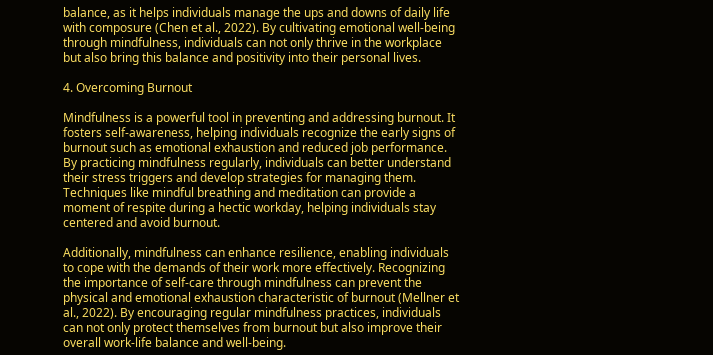balance, as it helps individuals manage the ups and downs of daily life with composure (Chen et al., 2022). By cultivating emotional well-being through mindfulness, individuals can not only thrive in the workplace but also bring this balance and positivity into their personal lives.

4. Overcoming Burnout

Mindfulness is a powerful tool in preventing and addressing burnout. It fosters self-awareness, helping individuals recognize the early signs of burnout such as emotional exhaustion and reduced job performance. By practicing mindfulness regularly, individuals can better understand their stress triggers and develop strategies for managing them. Techniques like mindful breathing and meditation can provide a moment of respite during a hectic workday, helping individuals stay centered and avoid burnout.

Additionally, mindfulness can enhance resilience, enabling individuals to cope with the demands of their work more effectively. Recognizing the importance of self-care through mindfulness can prevent the physical and emotional exhaustion characteristic of burnout (Mellner et al., 2022). By encouraging regular mindfulness practices, individuals can not only protect themselves from burnout but also improve their overall work-life balance and well-being.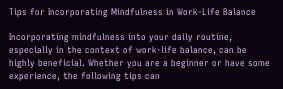Tips for Incorporating Mindfulness in Work-Life Balance

Incorporating mindfulness into your daily routine, especially in the context of work-life balance, can be highly beneficial. Whether you are a beginner or have some experience, the following tips can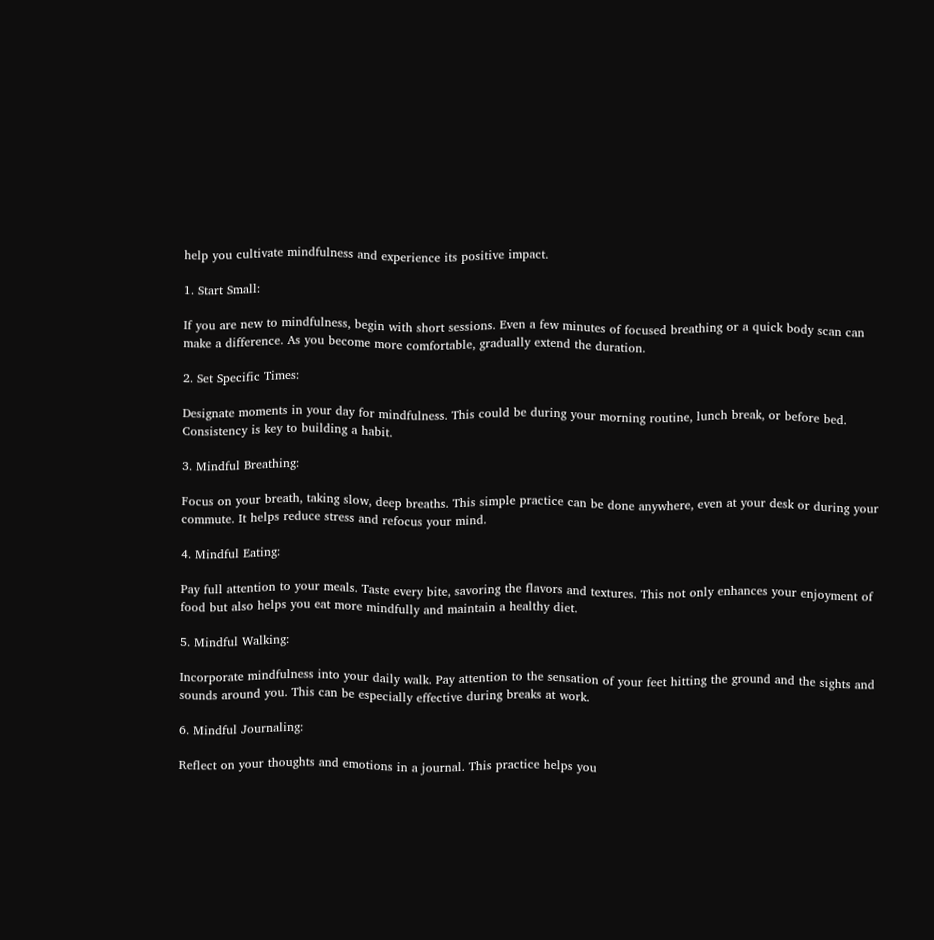help you cultivate mindfulness and experience its positive impact.

1. Start Small:

If you are new to mindfulness, begin with short sessions. Even a few minutes of focused breathing or a quick body scan can make a difference. As you become more comfortable, gradually extend the duration.

2. Set Specific Times:

Designate moments in your day for mindfulness. This could be during your morning routine, lunch break, or before bed. Consistency is key to building a habit.

3. Mindful Breathing:

Focus on your breath, taking slow, deep breaths. This simple practice can be done anywhere, even at your desk or during your commute. It helps reduce stress and refocus your mind.

4. Mindful Eating:

Pay full attention to your meals. Taste every bite, savoring the flavors and textures. This not only enhances your enjoyment of food but also helps you eat more mindfully and maintain a healthy diet.

5. Mindful Walking:

Incorporate mindfulness into your daily walk. Pay attention to the sensation of your feet hitting the ground and the sights and sounds around you. This can be especially effective during breaks at work.

6. Mindful Journaling:

Reflect on your thoughts and emotions in a journal. This practice helps you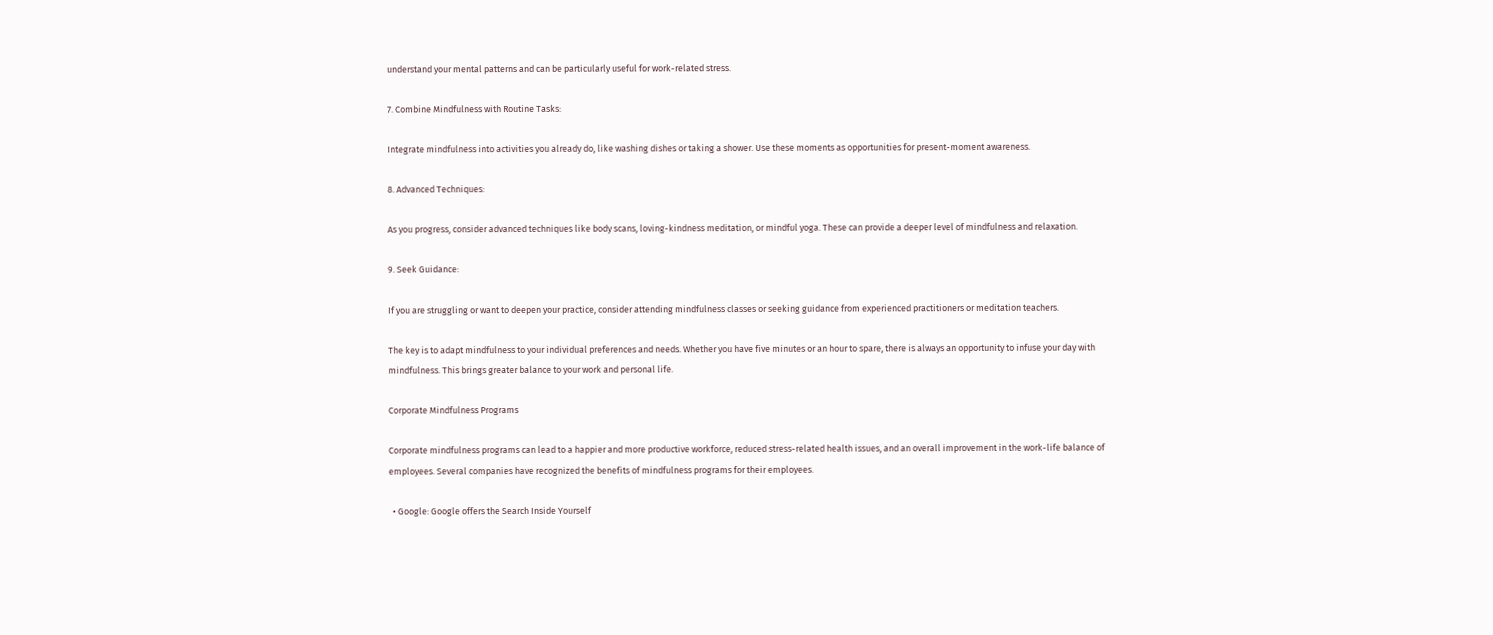understand your mental patterns and can be particularly useful for work-related stress.

7. Combine Mindfulness with Routine Tasks:

Integrate mindfulness into activities you already do, like washing dishes or taking a shower. Use these moments as opportunities for present-moment awareness.

8. Advanced Techniques:

As you progress, consider advanced techniques like body scans, loving-kindness meditation, or mindful yoga. These can provide a deeper level of mindfulness and relaxation.

9. Seek Guidance:

If you are struggling or want to deepen your practice, consider attending mindfulness classes or seeking guidance from experienced practitioners or meditation teachers.

The key is to adapt mindfulness to your individual preferences and needs. Whether you have five minutes or an hour to spare, there is always an opportunity to infuse your day with mindfulness. This brings greater balance to your work and personal life.

Corporate Mindfulness Programs

Corporate mindfulness programs can lead to a happier and more productive workforce, reduced stress-related health issues, and an overall improvement in the work-life balance of employees. Several companies have recognized the benefits of mindfulness programs for their employees.

  • Google: Google offers the Search Inside Yourself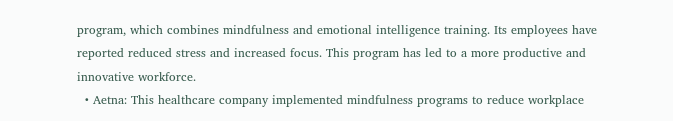program, which combines mindfulness and emotional intelligence training. Its employees have reported reduced stress and increased focus. This program has led to a more productive and innovative workforce.
  • Aetna: This healthcare company implemented mindfulness programs to reduce workplace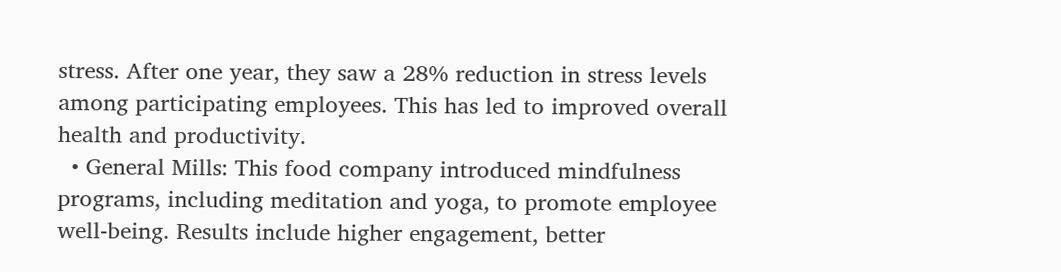stress. After one year, they saw a 28% reduction in stress levels among participating employees. This has led to improved overall health and productivity.
  • General Mills: This food company introduced mindfulness programs, including meditation and yoga, to promote employee well-being. Results include higher engagement, better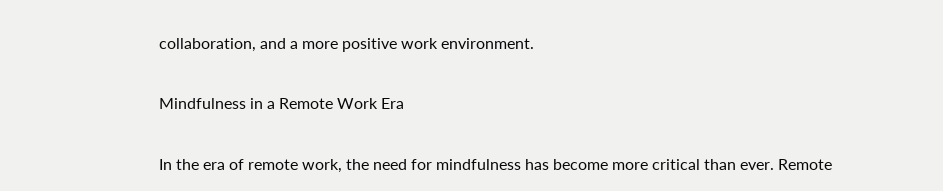collaboration, and a more positive work environment.

Mindfulness in a Remote Work Era

In the era of remote work, the need for mindfulness has become more critical than ever. Remote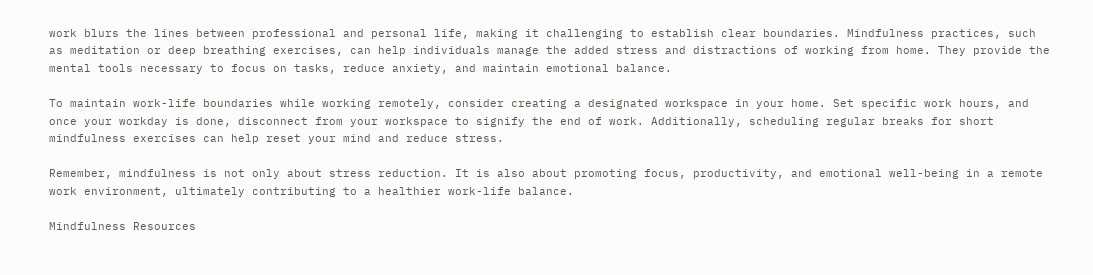work blurs the lines between professional and personal life, making it challenging to establish clear boundaries. Mindfulness practices, such as meditation or deep breathing exercises, can help individuals manage the added stress and distractions of working from home. They provide the mental tools necessary to focus on tasks, reduce anxiety, and maintain emotional balance.

To maintain work-life boundaries while working remotely, consider creating a designated workspace in your home. Set specific work hours, and once your workday is done, disconnect from your workspace to signify the end of work. Additionally, scheduling regular breaks for short mindfulness exercises can help reset your mind and reduce stress.

Remember, mindfulness is not only about stress reduction. It is also about promoting focus, productivity, and emotional well-being in a remote work environment, ultimately contributing to a healthier work-life balance.

Mindfulness Resources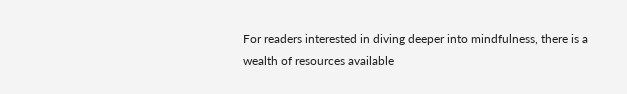For readers interested in diving deeper into mindfulness, there is a wealth of resources available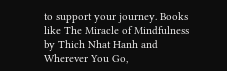to support your journey. Books like The Miracle of Mindfulness by Thich Nhat Hanh and Wherever You Go,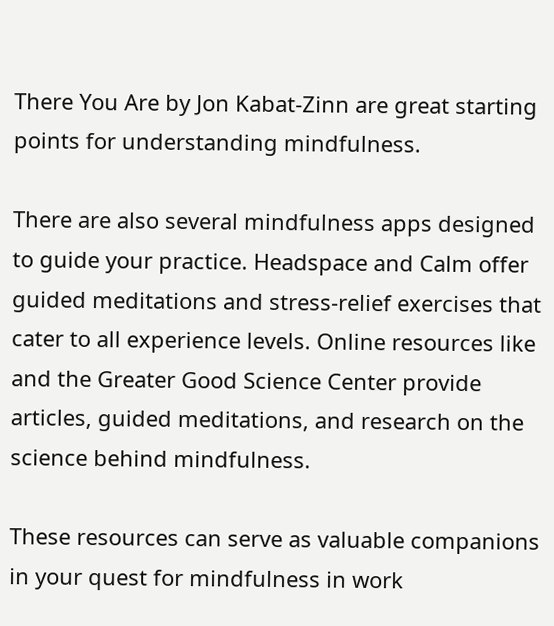There You Are by Jon Kabat-Zinn are great starting points for understanding mindfulness.

There are also several mindfulness apps designed to guide your practice. Headspace and Calm offer guided meditations and stress-relief exercises that cater to all experience levels. Online resources like and the Greater Good Science Center provide articles, guided meditations, and research on the science behind mindfulness.

These resources can serve as valuable companions in your quest for mindfulness in work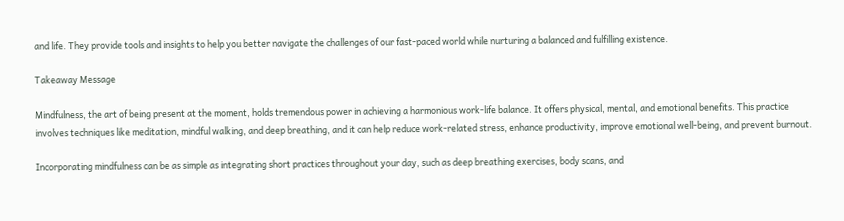and life. They provide tools and insights to help you better navigate the challenges of our fast-paced world while nurturing a balanced and fulfilling existence.

Takeaway Message

Mindfulness, the art of being present at the moment, holds tremendous power in achieving a harmonious work-life balance. It offers physical, mental, and emotional benefits. This practice involves techniques like meditation, mindful walking, and deep breathing, and it can help reduce work-related stress, enhance productivity, improve emotional well-being, and prevent burnout.

Incorporating mindfulness can be as simple as integrating short practices throughout your day, such as deep breathing exercises, body scans, and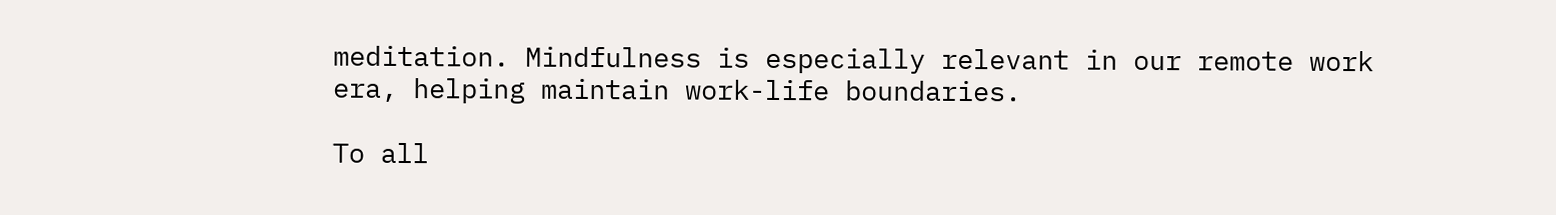meditation. Mindfulness is especially relevant in our remote work era, helping maintain work-life boundaries.

To all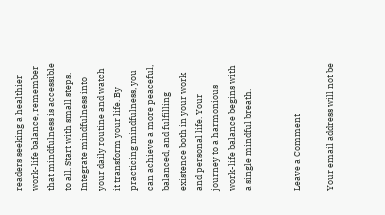readers seeking a healthier work-life balance, remember that mindfulness is accessible to all. Start with small steps. Integrate mindfulness into your daily routine and watch it transform your life. By practicing mindfulness, you can achieve a more peaceful, balanced, and fulfilling existence both in your work and personal life. Your journey to a harmonious work-life balance begins with a single mindful breath.


Leave a Comment

Your email address will not be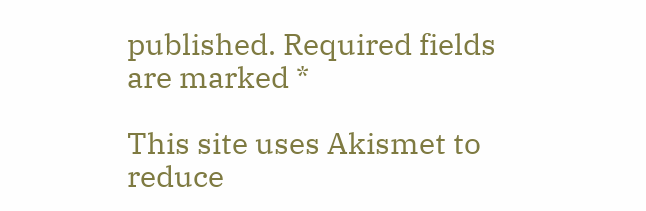published. Required fields are marked *

This site uses Akismet to reduce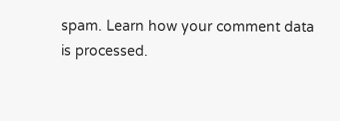spam. Learn how your comment data is processed.